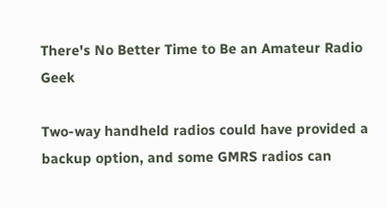There's No Better Time to Be an Amateur Radio Geek

Two-way handheld radios could have provided a backup option, and some GMRS radios can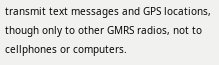transmit text messages and GPS locations, though only to other GMRS radios, not to cellphones or computers.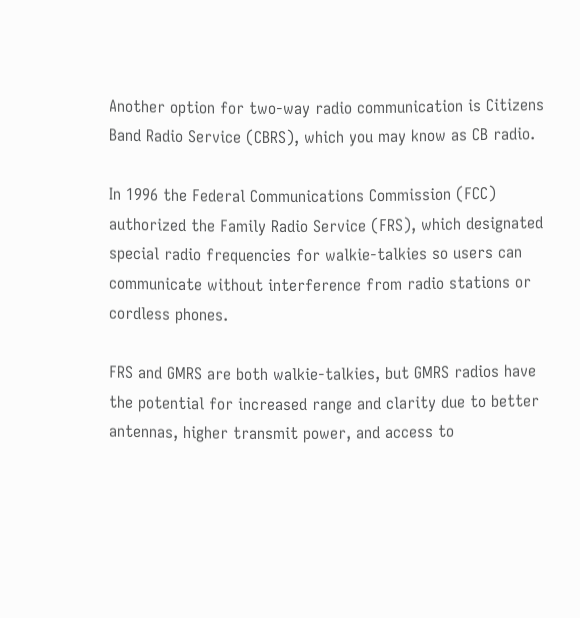Another option for two-way radio communication is Citizens Band Radio Service (CBRS), which you may know as CB radio.

In 1996 the Federal Communications Commission (FCC) authorized the Family Radio Service (FRS), which designated special radio frequencies for walkie-talkies so users can communicate without interference from radio stations or cordless phones.

FRS and GMRS are both walkie-talkies, but GMRS radios have the potential for increased range and clarity due to better antennas, higher transmit power, and access to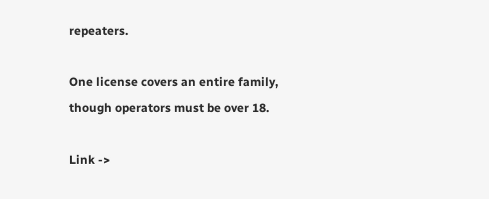repeaters.

One license covers an entire family, though operators must be over 18.

Link ->